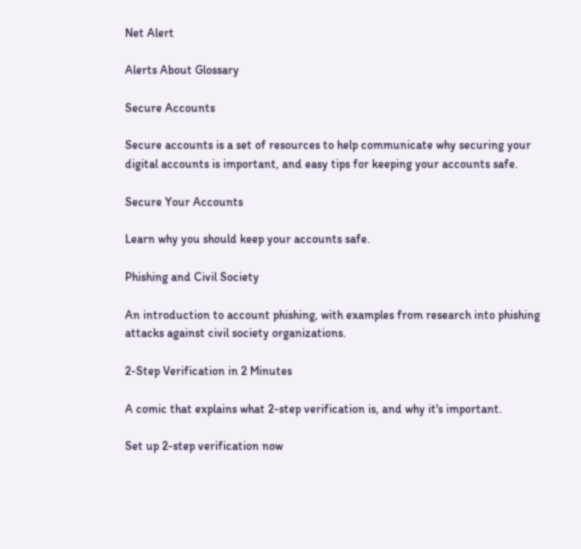Net Alert

Alerts About Glossary

Secure Accounts

Secure accounts is a set of resources to help communicate why securing your digital accounts is important, and easy tips for keeping your accounts safe.

Secure Your Accounts

Learn why you should keep your accounts safe.

Phishing and Civil Society

An introduction to account phishing, with examples from research into phishing attacks against civil society organizations.

2-Step Verification in 2 Minutes

A comic that explains what 2-step verification is, and why it's important.

Set up 2-step verification now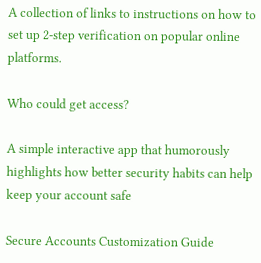A collection of links to instructions on how to set up 2-step verification on popular online platforms.

Who could get access?

A simple interactive app that humorously highlights how better security habits can help keep your account safe

Secure Accounts Customization Guide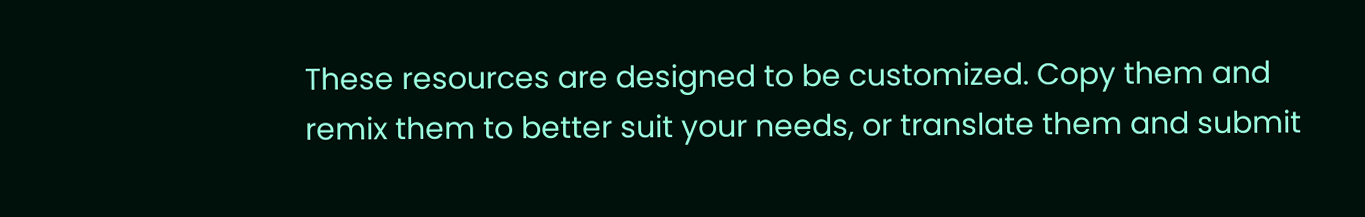These resources are designed to be customized. Copy them and remix them to better suit your needs, or translate them and submit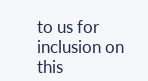to us for inclusion on this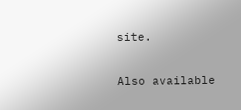site.

Also available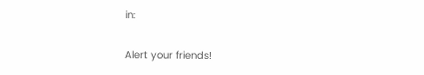in:

Alert your friends!